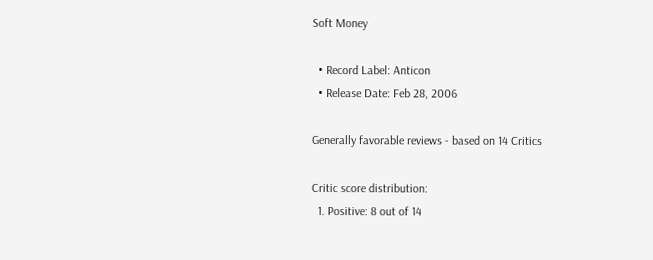Soft Money

  • Record Label: Anticon
  • Release Date: Feb 28, 2006

Generally favorable reviews - based on 14 Critics

Critic score distribution:
  1. Positive: 8 out of 14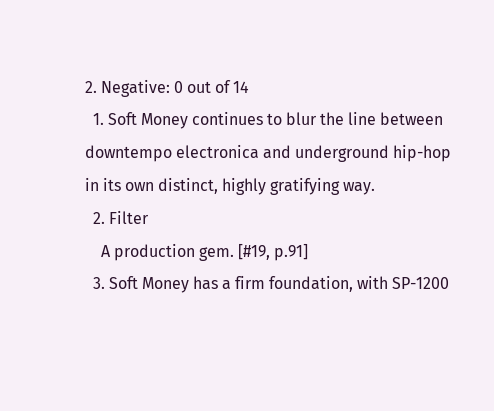2. Negative: 0 out of 14
  1. Soft Money continues to blur the line between downtempo electronica and underground hip-hop in its own distinct, highly gratifying way.
  2. Filter
    A production gem. [#19, p.91]
  3. Soft Money has a firm foundation, with SP-1200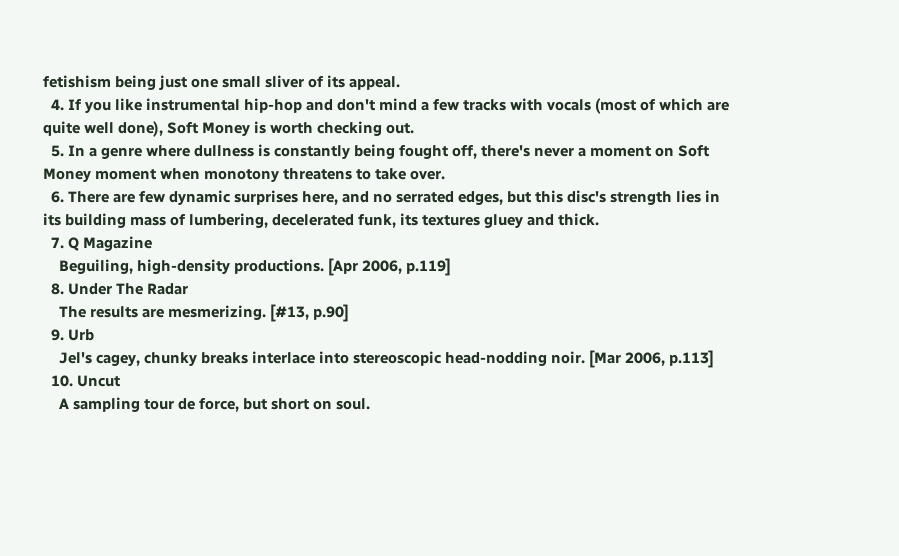fetishism being just one small sliver of its appeal.
  4. If you like instrumental hip-hop and don't mind a few tracks with vocals (most of which are quite well done), Soft Money is worth checking out.
  5. In a genre where dullness is constantly being fought off, there's never a moment on Soft Money moment when monotony threatens to take over.
  6. There are few dynamic surprises here, and no serrated edges, but this disc's strength lies in its building mass of lumbering, decelerated funk, its textures gluey and thick.
  7. Q Magazine
    Beguiling, high-density productions. [Apr 2006, p.119]
  8. Under The Radar
    The results are mesmerizing. [#13, p.90]
  9. Urb
    Jel's cagey, chunky breaks interlace into stereoscopic head-nodding noir. [Mar 2006, p.113]
  10. Uncut
    A sampling tour de force, but short on soul.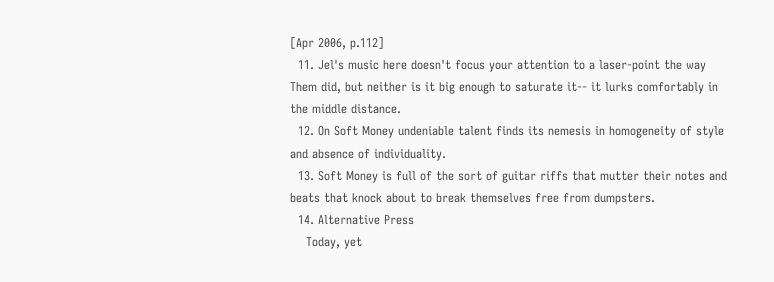[Apr 2006, p.112]
  11. Jel's music here doesn't focus your attention to a laser-point the way Them did, but neither is it big enough to saturate it-- it lurks comfortably in the middle distance.
  12. On Soft Money undeniable talent finds its nemesis in homogeneity of style and absence of individuality.
  13. Soft Money is full of the sort of guitar riffs that mutter their notes and beats that knock about to break themselves free from dumpsters.
  14. Alternative Press
    Today, yet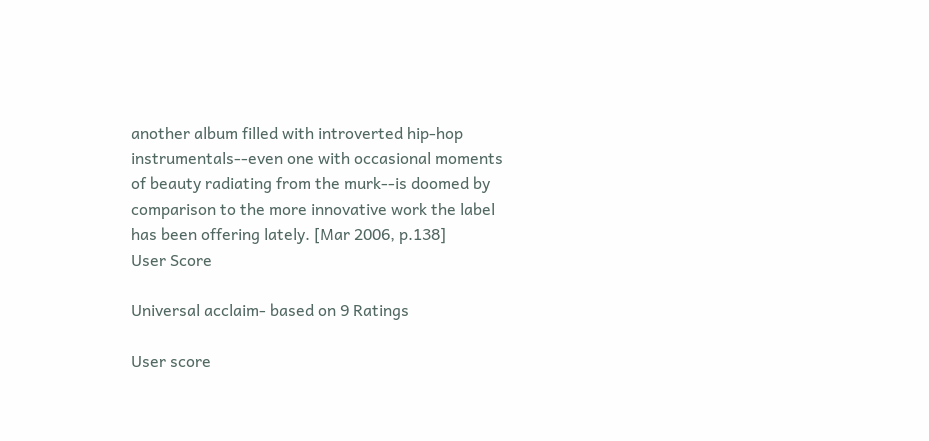another album filled with introverted hip-hop instrumentals--even one with occasional moments of beauty radiating from the murk--is doomed by comparison to the more innovative work the label has been offering lately. [Mar 2006, p.138]
User Score

Universal acclaim- based on 9 Ratings

User score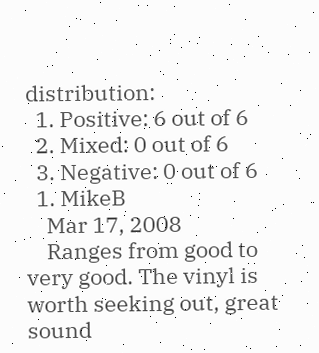distribution:
  1. Positive: 6 out of 6
  2. Mixed: 0 out of 6
  3. Negative: 0 out of 6
  1. MikeB
    Mar 17, 2008
    Ranges from good to very good. The vinyl is worth seeking out, great sound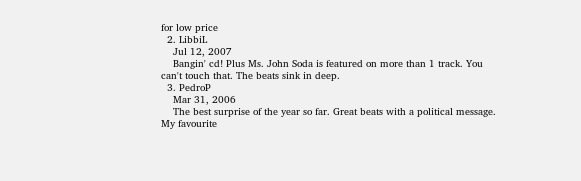for low price
  2. LibbiL
    Jul 12, 2007
    Bangin' cd! Plus Ms. John Soda is featured on more than 1 track. You can't touch that. The beats sink in deep.
  3. PedroP
    Mar 31, 2006
    The best surprise of the year so far. Great beats with a political message. My favourite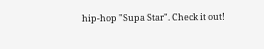hip-hop "Supa Star". Check it out!